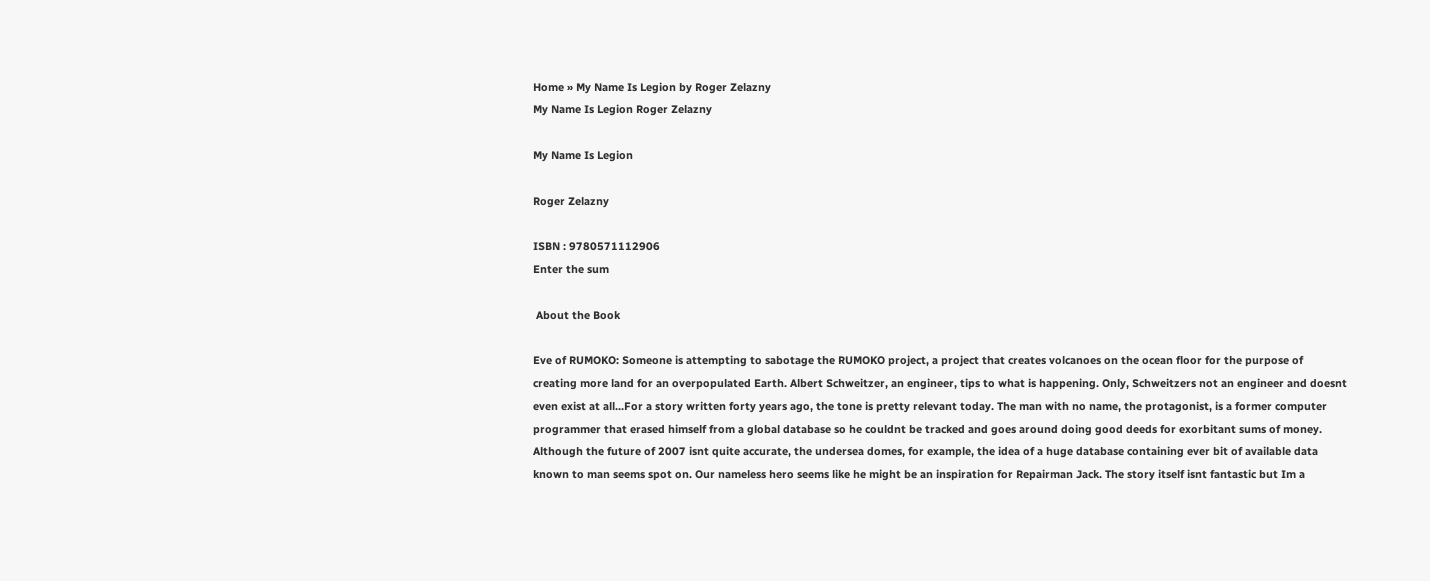Home » My Name Is Legion by Roger Zelazny
My Name Is Legion Roger Zelazny

My Name Is Legion

Roger Zelazny

ISBN : 9780571112906
Enter the sum

 About the Book

Eve of RUMOKO: Someone is attempting to sabotage the RUMOKO project, a project that creates volcanoes on the ocean floor for the purpose of creating more land for an overpopulated Earth. Albert Schweitzer, an engineer, tips to what is happening. Only, Schweitzers not an engineer and doesnt even exist at all...For a story written forty years ago, the tone is pretty relevant today. The man with no name, the protagonist, is a former computer programmer that erased himself from a global database so he couldnt be tracked and goes around doing good deeds for exorbitant sums of money. Although the future of 2007 isnt quite accurate, the undersea domes, for example, the idea of a huge database containing ever bit of available data known to man seems spot on. Our nameless hero seems like he might be an inspiration for Repairman Jack. The story itself isnt fantastic but Im a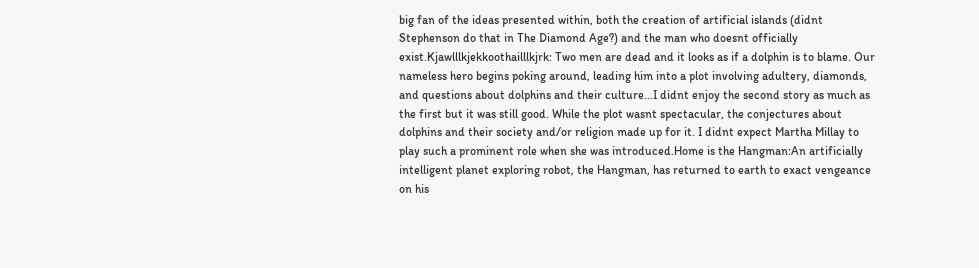big fan of the ideas presented within, both the creation of artificial islands (didnt Stephenson do that in The Diamond Age?) and the man who doesnt officially exist.Kjawlllkjekkoothailllkjrk: Two men are dead and it looks as if a dolphin is to blame. Our nameless hero begins poking around, leading him into a plot involving adultery, diamonds, and questions about dolphins and their culture...I didnt enjoy the second story as much as the first but it was still good. While the plot wasnt spectacular, the conjectures about dolphins and their society and/or religion made up for it. I didnt expect Martha Millay to play such a prominent role when she was introduced.Home is the Hangman:An artificially intelligent planet exploring robot, the Hangman, has returned to earth to exact vengeance on his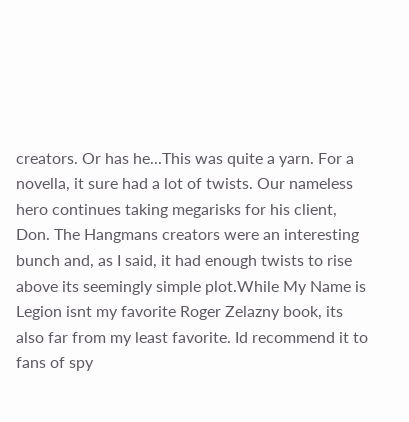creators. Or has he...This was quite a yarn. For a novella, it sure had a lot of twists. Our nameless hero continues taking megarisks for his client, Don. The Hangmans creators were an interesting bunch and, as I said, it had enough twists to rise above its seemingly simple plot.While My Name is Legion isnt my favorite Roger Zelazny book, its also far from my least favorite. Id recommend it to fans of spy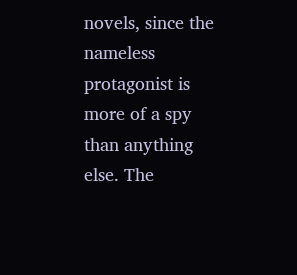novels, since the nameless protagonist is more of a spy than anything else. The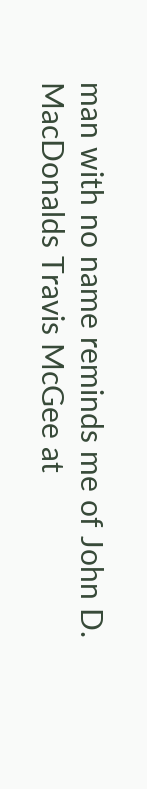man with no name reminds me of John D. MacDonalds Travis McGee at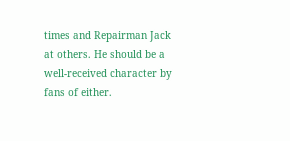times and Repairman Jack at others. He should be a well-received character by fans of either.